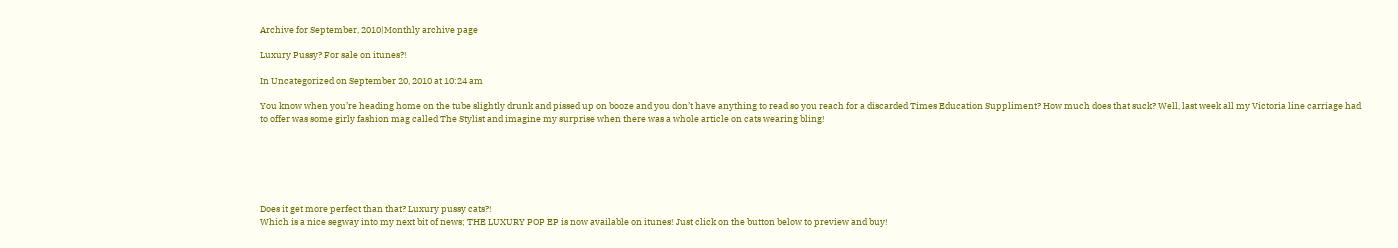Archive for September, 2010|Monthly archive page

Luxury Pussy? For sale on itunes?!

In Uncategorized on September 20, 2010 at 10:24 am

You know when you’re heading home on the tube slightly drunk and pissed up on booze and you don’t have anything to read so you reach for a discarded Times Education Suppliment? How much does that suck? Well, last week all my Victoria line carriage had to offer was some girly fashion mag called The Stylist and imagine my surprise when there was a whole article on cats wearing bling!






Does it get more perfect than that? Luxury pussy cats?!
Which is a nice segway into my next bit of news; THE LUXURY POP EP is now available on itunes! Just click on the button below to preview and buy!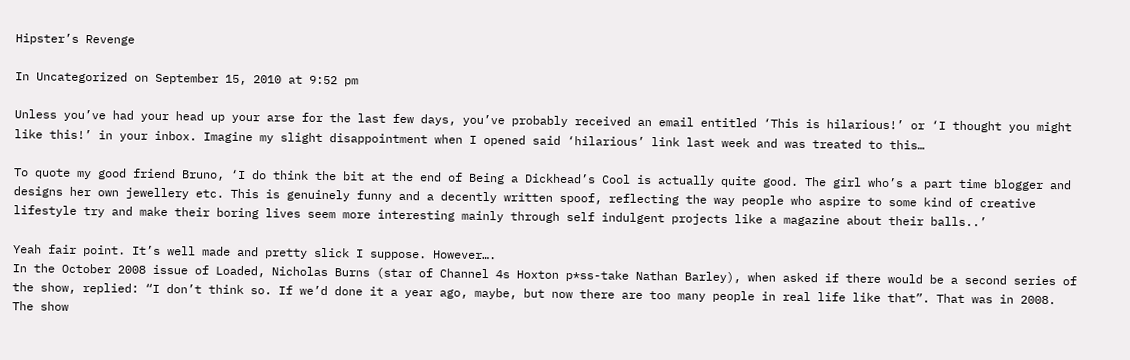Hipster’s Revenge

In Uncategorized on September 15, 2010 at 9:52 pm

Unless you’ve had your head up your arse for the last few days, you’ve probably received an email entitled ‘This is hilarious!’ or ‘I thought you might like this!’ in your inbox. Imagine my slight disappointment when I opened said ‘hilarious’ link last week and was treated to this…

To quote my good friend Bruno, ‘I do think the bit at the end of Being a Dickhead’s Cool is actually quite good. The girl who’s a part time blogger and designs her own jewellery etc. This is genuinely funny and a decently written spoof, reflecting the way people who aspire to some kind of creative lifestyle try and make their boring lives seem more interesting mainly through self indulgent projects like a magazine about their balls..’

Yeah fair point. It’s well made and pretty slick I suppose. However….
In the October 2008 issue of Loaded, Nicholas Burns (star of Channel 4s Hoxton p*ss-take Nathan Barley), when asked if there would be a second series of the show, replied: “I don’t think so. If we’d done it a year ago, maybe, but now there are too many people in real life like that”. That was in 2008. The show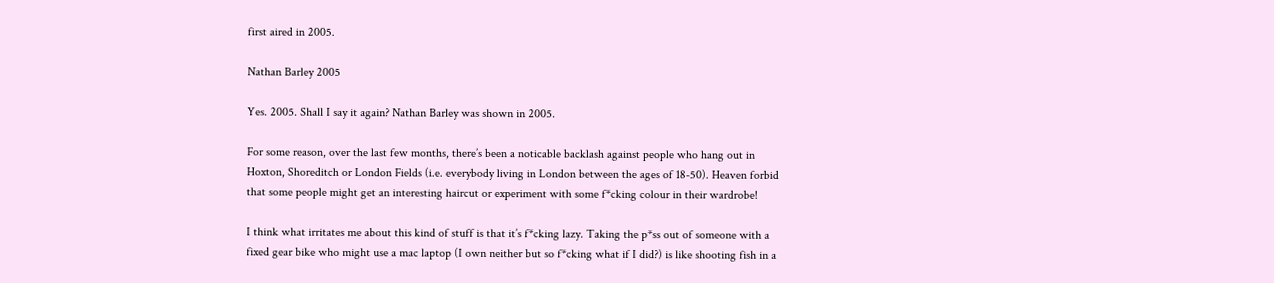first aired in 2005.

Nathan Barley 2005

Yes. 2005. Shall I say it again? Nathan Barley was shown in 2005.

For some reason, over the last few months, there’s been a noticable backlash against people who hang out in Hoxton, Shoreditch or London Fields (i.e. everybody living in London between the ages of 18-50). Heaven forbid that some people might get an interesting haircut or experiment with some f*cking colour in their wardrobe!

I think what irritates me about this kind of stuff is that it’s f*cking lazy. Taking the p*ss out of someone with a fixed gear bike who might use a mac laptop (I own neither but so f*cking what if I did?) is like shooting fish in a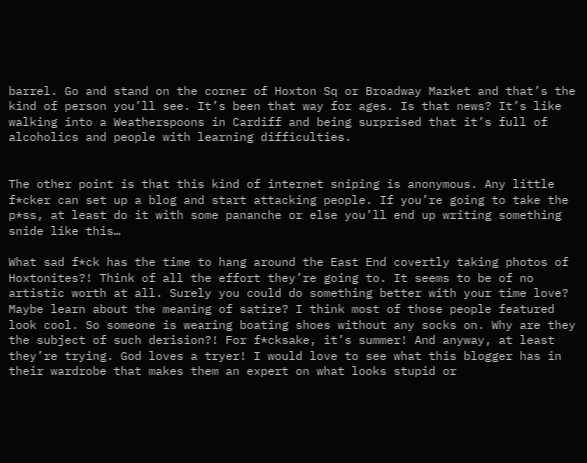barrel. Go and stand on the corner of Hoxton Sq or Broadway Market and that’s the kind of person you’ll see. It’s been that way for ages. Is that news? It’s like walking into a Weatherspoons in Cardiff and being surprised that it’s full of alcoholics and people with learning difficulties.


The other point is that this kind of internet sniping is anonymous. Any little f*cker can set up a blog and start attacking people. If you’re going to take the p*ss, at least do it with some pananche or else you’ll end up writing something snide like this…

What sad f*ck has the time to hang around the East End covertly taking photos of Hoxtonites?! Think of all the effort they’re going to. It seems to be of no artistic worth at all. Surely you could do something better with your time love? Maybe learn about the meaning of satire? I think most of those people featured look cool. So someone is wearing boating shoes without any socks on. Why are they the subject of such derision?! For f*cksake, it’s summer! And anyway, at least they’re trying. God loves a tryer! I would love to see what this blogger has in their wardrobe that makes them an expert on what looks stupid or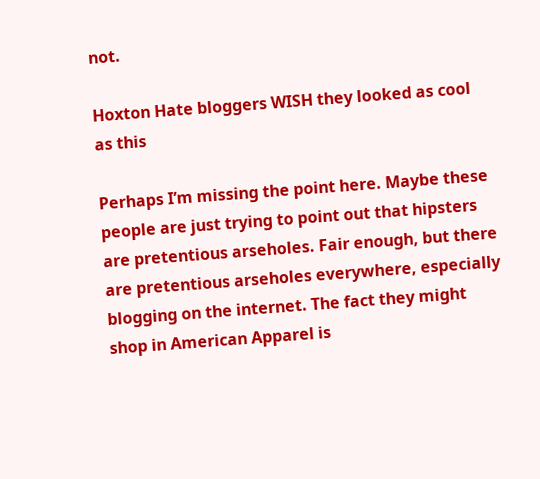not.

Hoxton Hate bloggers WISH they looked as cool as this

Perhaps I’m missing the point here. Maybe these people are just trying to point out that hipsters are pretentious arseholes. Fair enough, but there are pretentious arseholes everywhere, especially blogging on the internet. The fact they might shop in American Apparel is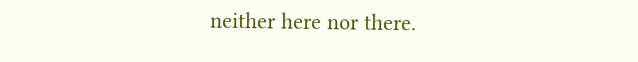neither here nor there.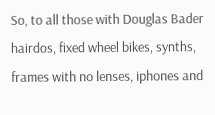So, to all those with Douglas Bader hairdos, fixed wheel bikes, synths, frames with no lenses, iphones and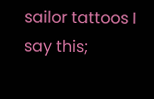sailor tattoos I say this;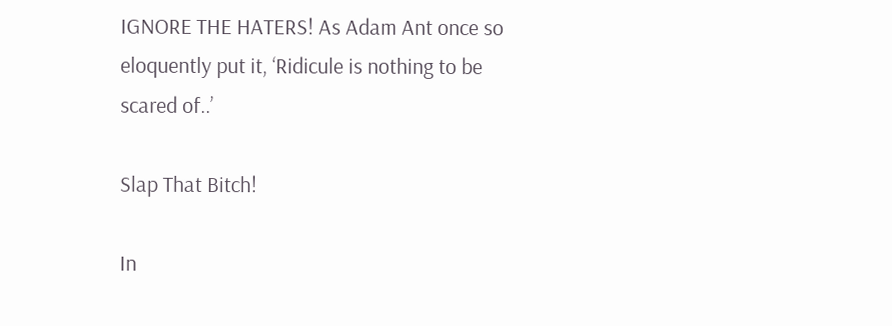IGNORE THE HATERS! As Adam Ant once so eloquently put it, ‘Ridicule is nothing to be scared of..’

Slap That Bitch!

In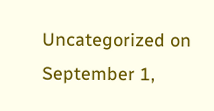Uncategorized on September 1,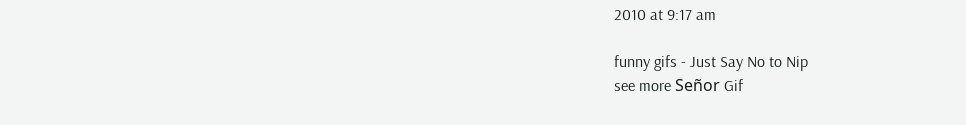2010 at 9:17 am

funny gifs - Just Say No to Nip
see more Señor Gif